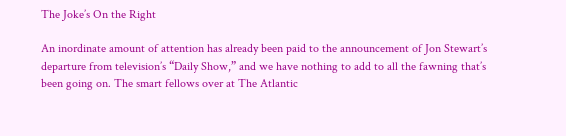The Joke’s On the Right

An inordinate amount of attention has already been paid to the announcement of Jon Stewart’s departure from television’s “Daily Show,” and we have nothing to add to all the fawning that’s been going on. The smart fellows over at The Atlantic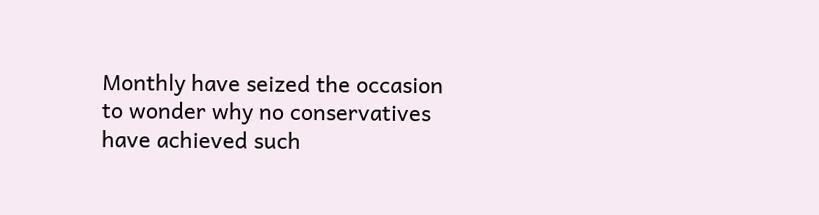Monthly have seized the occasion to wonder why no conservatives have achieved such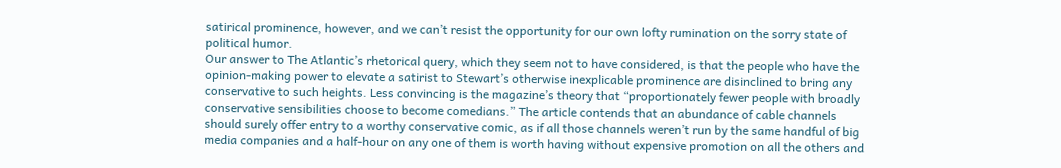satirical prominence, however, and we can’t resist the opportunity for our own lofty rumination on the sorry state of political humor.
Our answer to The Atlantic’s rhetorical query, which they seem not to have considered, is that the people who have the opinion-making power to elevate a satirist to Stewart’s otherwise inexplicable prominence are disinclined to bring any conservative to such heights. Less convincing is the magazine’s theory that “proportionately fewer people with broadly conservative sensibilities choose to become comedians.” The article contends that an abundance of cable channels should surely offer entry to a worthy conservative comic, as if all those channels weren’t run by the same handful of big media companies and a half-hour on any one of them is worth having without expensive promotion on all the others and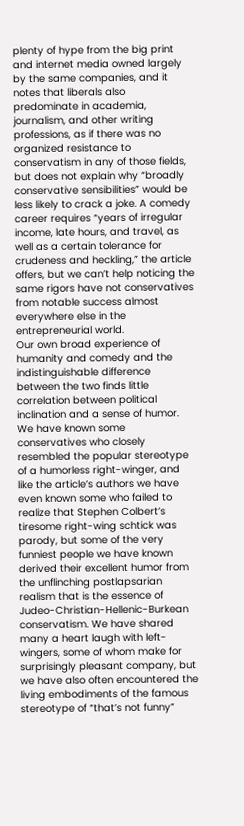plenty of hype from the big print and internet media owned largely by the same companies, and it notes that liberals also predominate in academia, journalism, and other writing professions, as if there was no organized resistance to conservatism in any of those fields, but does not explain why “broadly conservative sensibilities” would be less likely to crack a joke. A comedy career requires “years of irregular income, late hours, and travel, as well as a certain tolerance for crudeness and heckling,” the article offers, but we can’t help noticing the same rigors have not conservatives from notable success almost everywhere else in the entrepreneurial world.
Our own broad experience of humanity and comedy and the indistinguishable difference between the two finds little correlation between political inclination and a sense of humor. We have known some conservatives who closely resembled the popular stereotype of a humorless right-winger, and like the article’s authors we have even known some who failed to realize that Stephen Colbert’s tiresome right-wing schtick was parody, but some of the very funniest people we have known derived their excellent humor from the unflinching postlapsarian realism that is the essence of Judeo-Christian-Hellenic-Burkean conservatism. We have shared many a heart laugh with left-wingers, some of whom make for surprisingly pleasant company, but we have also often encountered the living embodiments of the famous stereotype of “that’s not funny”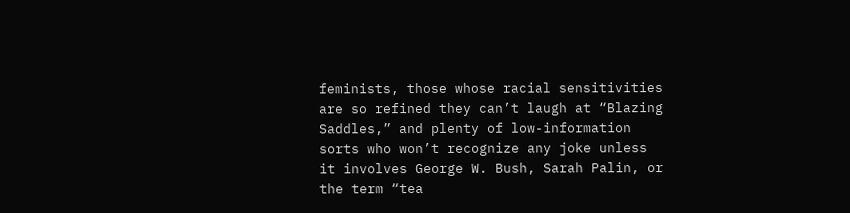feminists, those whose racial sensitivities are so refined they can’t laugh at “Blazing Saddles,” and plenty of low-information sorts who won’t recognize any joke unless it involves George W. Bush, Sarah Palin, or the term “tea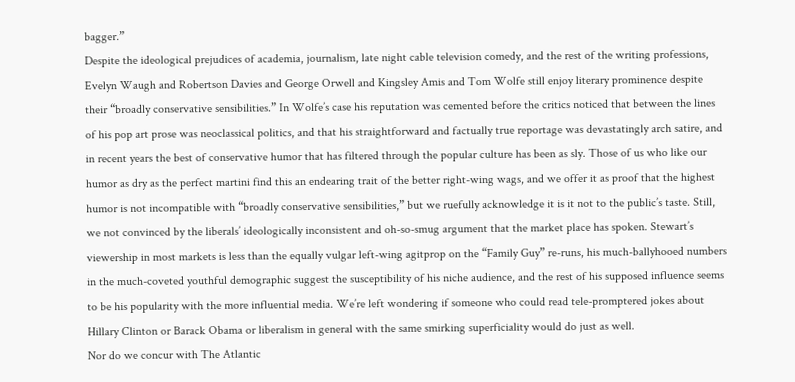bagger.”
Despite the ideological prejudices of academia, journalism, late night cable television comedy, and the rest of the writing professions, Evelyn Waugh and Robertson Davies and George Orwell and Kingsley Amis and Tom Wolfe still enjoy literary prominence despite their “broadly conservative sensibilities.” In Wolfe’s case his reputation was cemented before the critics noticed that between the lines of his pop art prose was neoclassical politics, and that his straightforward and factually true reportage was devastatingly arch satire, and in recent years the best of conservative humor that has filtered through the popular culture has been as sly. Those of us who like our humor as dry as the perfect martini find this an endearing trait of the better right-wing wags, and we offer it as proof that the highest humor is not incompatible with “broadly conservative sensibilities,” but we ruefully acknowledge it is it not to the public’s taste. Still, we not convinced by the liberals’ ideologically inconsistent and oh-so-smug argument that the market place has spoken. Stewart’s viewership in most markets is less than the equally vulgar left-wing agitprop on the “Family Guy” re-runs, his much-ballyhooed numbers in the much-coveted youthful demographic suggest the susceptibility of his niche audience, and the rest of his supposed influence seems to be his popularity with the more influential media. We’re left wondering if someone who could read tele-promptered jokes about Hillary Clinton or Barack Obama or liberalism in general with the same smirking superficiality would do just as well.
Nor do we concur with The Atlantic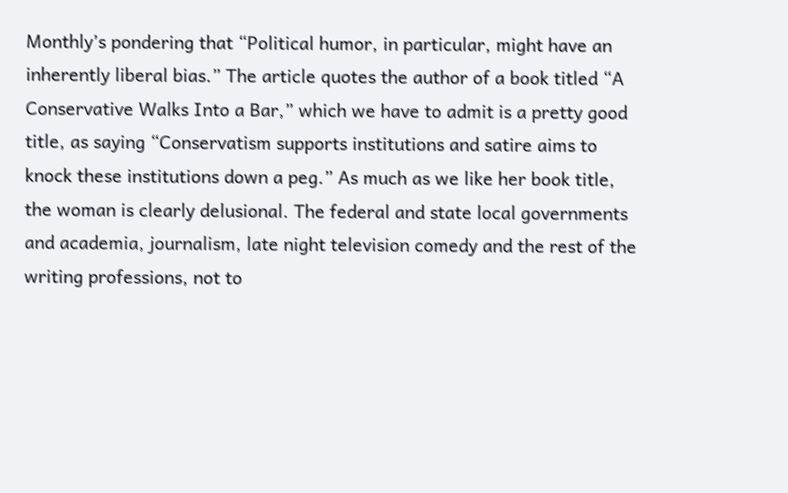Monthly’s pondering that “Political humor, in particular, might have an inherently liberal bias.” The article quotes the author of a book titled “A Conservative Walks Into a Bar,” which we have to admit is a pretty good title, as saying “Conservatism supports institutions and satire aims to knock these institutions down a peg.” As much as we like her book title, the woman is clearly delusional. The federal and state local governments and academia, journalism, late night television comedy and the rest of the writing professions, not to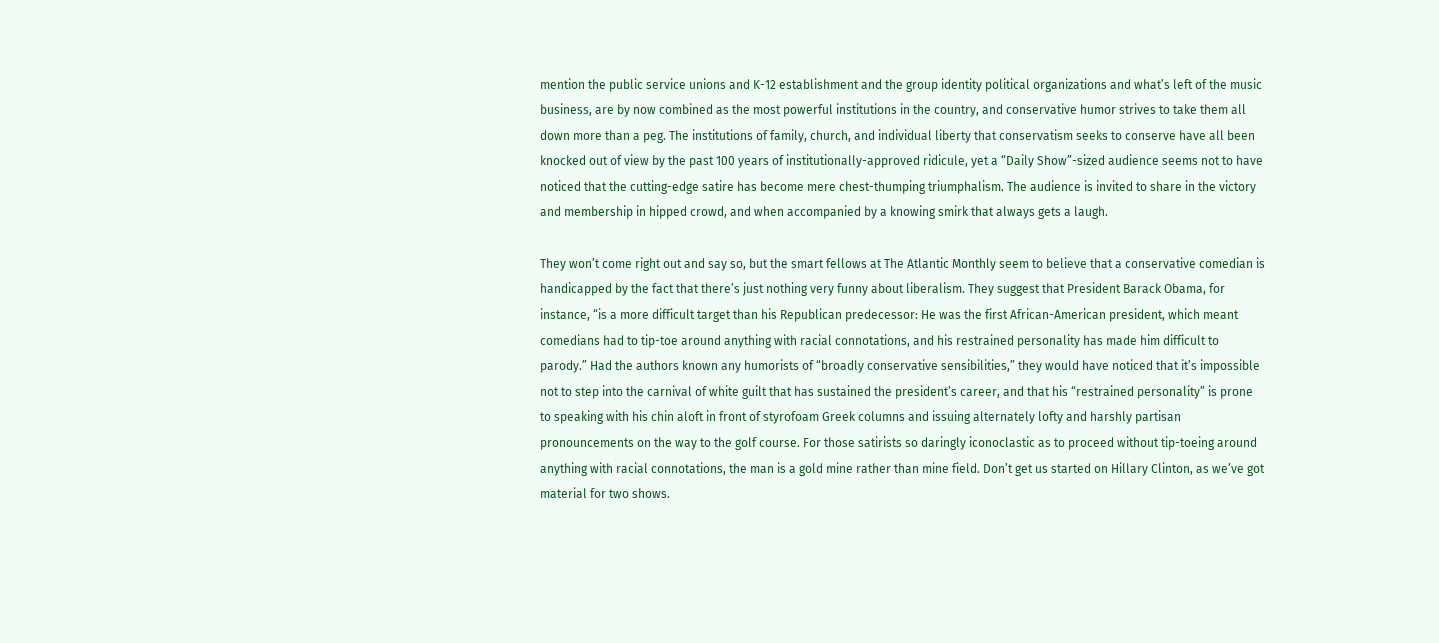mention the public service unions and K-12 establishment and the group identity political organizations and what’s left of the music business, are by now combined as the most powerful institutions in the country, and conservative humor strives to take them all down more than a peg. The institutions of family, church, and individual liberty that conservatism seeks to conserve have all been knocked out of view by the past 100 years of institutionally-approved ridicule, yet a “Daily Show”-sized audience seems not to have noticed that the cutting-edge satire has become mere chest-thumping triumphalism. The audience is invited to share in the victory and membership in hipped crowd, and when accompanied by a knowing smirk that always gets a laugh.

They won’t come right out and say so, but the smart fellows at The Atlantic Monthly seem to believe that a conservative comedian is handicapped by the fact that there’s just nothing very funny about liberalism. They suggest that President Barack Obama, for instance, “is a more difficult target than his Republican predecessor: He was the first African-American president, which meant comedians had to tip-toe around anything with racial connotations, and his restrained personality has made him difficult to parody.” Had the authors known any humorists of “broadly conservative sensibilities,” they would have noticed that it’s impossible not to step into the carnival of white guilt that has sustained the president’s career, and that his “restrained personality” is prone to speaking with his chin aloft in front of styrofoam Greek columns and issuing alternately lofty and harshly partisan pronouncements on the way to the golf course. For those satirists so daringly iconoclastic as to proceed without tip-toeing around anything with racial connotations, the man is a gold mine rather than mine field. Don’t get us started on Hillary Clinton, as we’ve got material for two shows.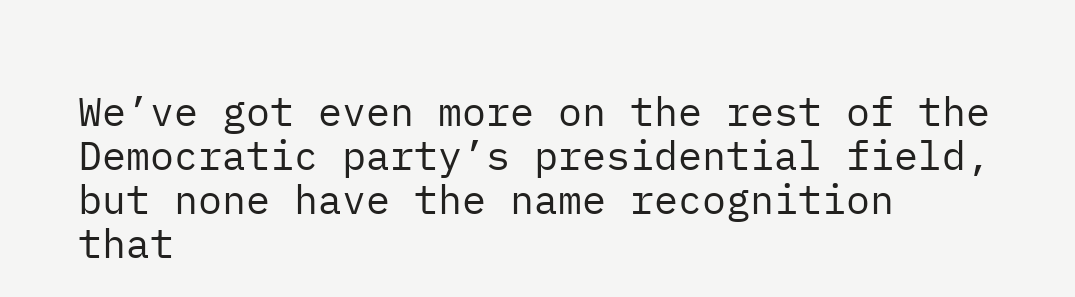We’ve got even more on the rest of the Democratic party’s presidential field, but none have the name recognition that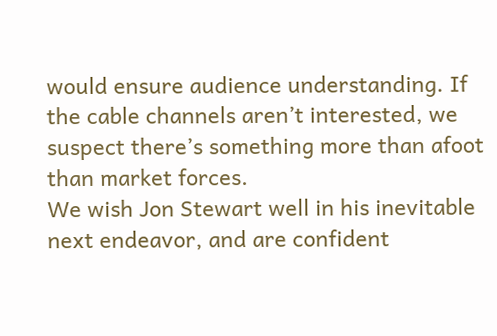would ensure audience understanding. If the cable channels aren’t interested, we suspect there’s something more than afoot than market forces.
We wish Jon Stewart well in his inevitable next endeavor, and are confident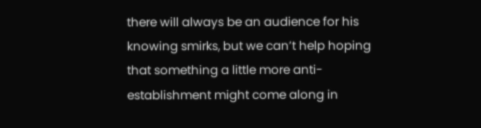there will always be an audience for his knowing smirks, but we can’t help hoping that something a little more anti-establishment might come along in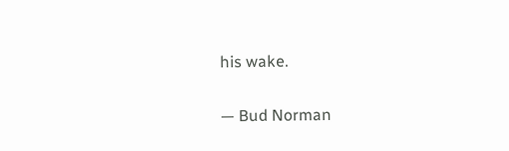his wake.

— Bud Norman